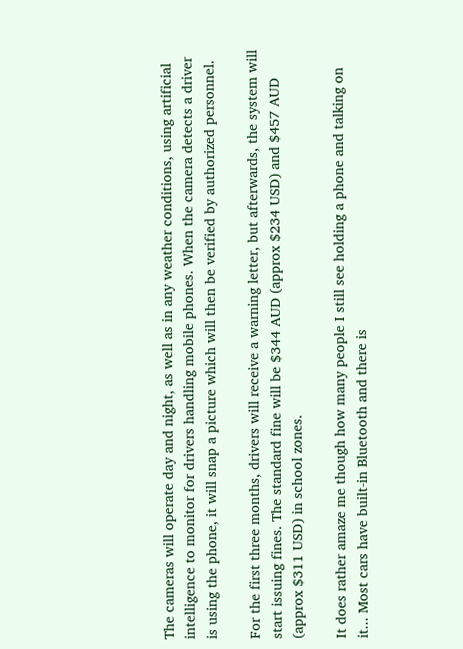The cameras will operate day and night, as well as in any weather conditions, using artificial intelligence to monitor for drivers handling mobile phones. When the camera detects a driver is using the phone, it will snap a picture which will then be verified by authorized personnel.

For the first three months, drivers will receive a warning letter, but afterwards, the system will start issuing fines. The standard fine will be $344 AUD (approx $234 USD) and $457 AUD (approx $311 USD) in school zones.

It does rather amaze me though how many people I still see holding a phone and talking on it... Most cars have built-in Bluetooth and there is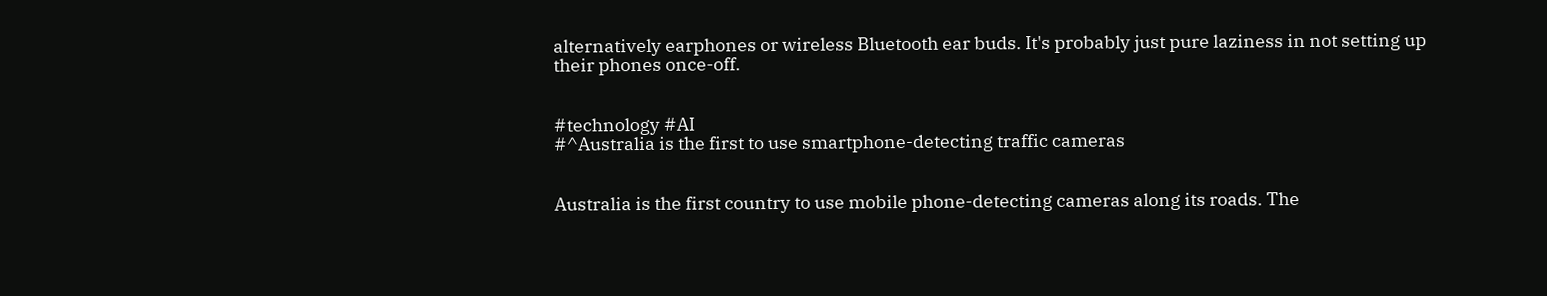alternatively earphones or wireless Bluetooth ear buds. It's probably just pure laziness in not setting up their phones once-off.


#technology #AI
#^Australia is the first to use smartphone-detecting traffic cameras


Australia is the first country to use mobile phone-detecting cameras along its roads. The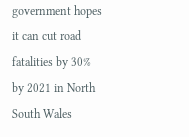government hopes it can cut road fatalities by 30% by 2021 in North South Wales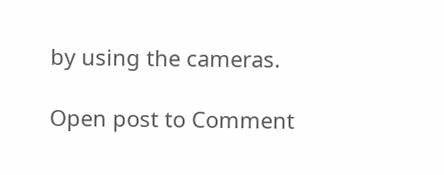by using the cameras.

Open post to Comment